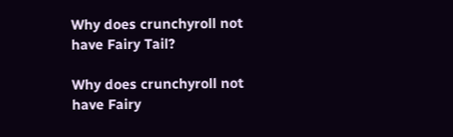Why does crunchyroll not have Fairy Tail?

Why does crunchyroll not have Fairy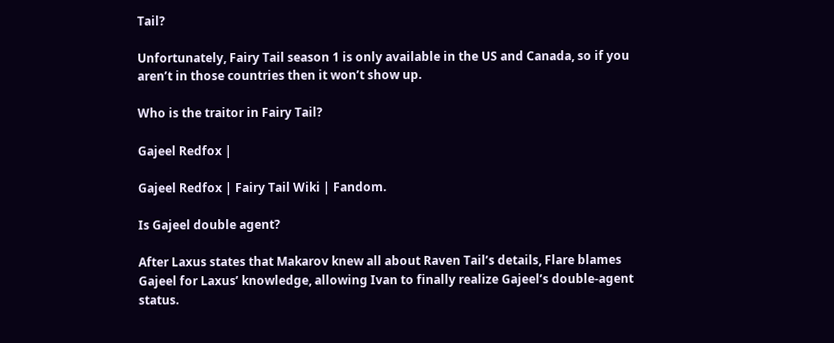Tail?

Unfortunately, Fairy Tail season 1 is only available in the US and Canada, so if you aren’t in those countries then it won’t show up.

Who is the traitor in Fairy Tail?

Gajeel Redfox |

Gajeel Redfox | Fairy Tail Wiki | Fandom.

Is Gajeel double agent?

After Laxus states that Makarov knew all about Raven Tail’s details, Flare blames Gajeel for Laxus’ knowledge, allowing Ivan to finally realize Gajeel’s double-agent status.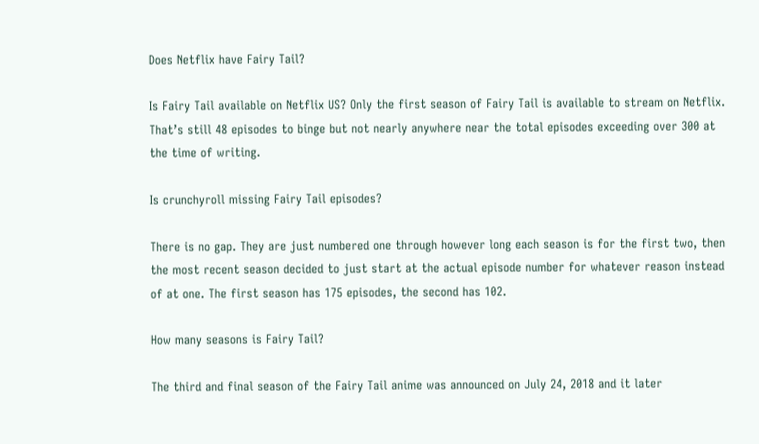Does Netflix have Fairy Tail?

Is Fairy Tail available on Netflix US? Only the first season of Fairy Tail is available to stream on Netflix. That’s still 48 episodes to binge but not nearly anywhere near the total episodes exceeding over 300 at the time of writing.

Is crunchyroll missing Fairy Tail episodes?

There is no gap. They are just numbered one through however long each season is for the first two, then the most recent season decided to just start at the actual episode number for whatever reason instead of at one. The first season has 175 episodes, the second has 102.

How many seasons is Fairy Tail?

The third and final season of the Fairy Tail anime was announced on July 24, 2018 and it later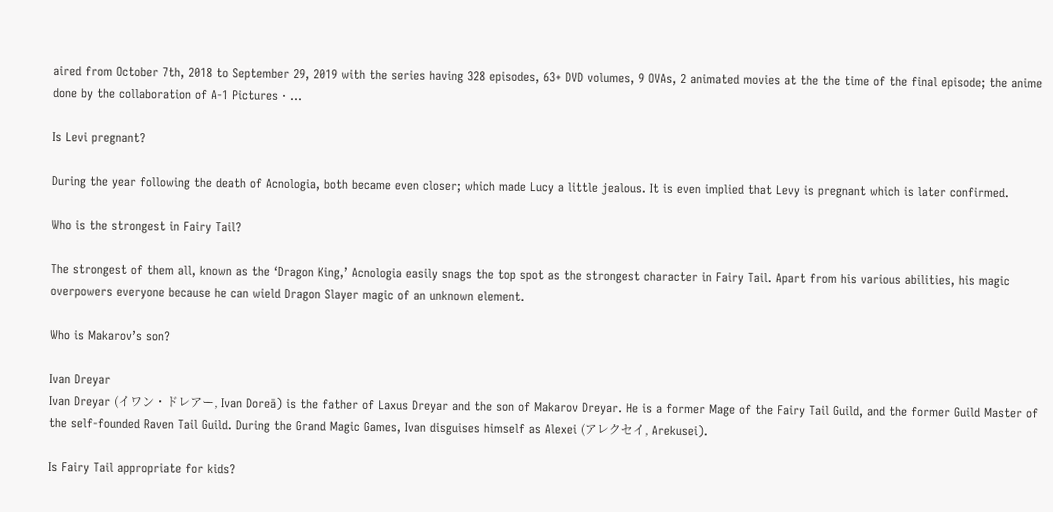aired from October 7th, 2018 to September 29, 2019 with the series having 328 episodes, 63+ DVD volumes, 9 OVAs, 2 animated movies at the the time of the final episode; the anime done by the collaboration of A-1 Pictures · …

Is Levi pregnant?

During the year following the death of Acnologia, both became even closer; which made Lucy a little jealous. It is even implied that Levy is pregnant which is later confirmed.

Who is the strongest in Fairy Tail?

The strongest of them all, known as the ‘Dragon King,’ Acnologia easily snags the top spot as the strongest character in Fairy Tail. Apart from his various abilities, his magic overpowers everyone because he can wield Dragon Slayer magic of an unknown element.

Who is Makarov’s son?

Ivan Dreyar
Ivan Dreyar (イワン・ドレアー, Ivan Doreā) is the father of Laxus Dreyar and the son of Makarov Dreyar. He is a former Mage of the Fairy Tail Guild, and the former Guild Master of the self-founded Raven Tail Guild. During the Grand Magic Games, Ivan disguises himself as Alexei (アレクセイ, Arekusei).

Is Fairy Tail appropriate for kids?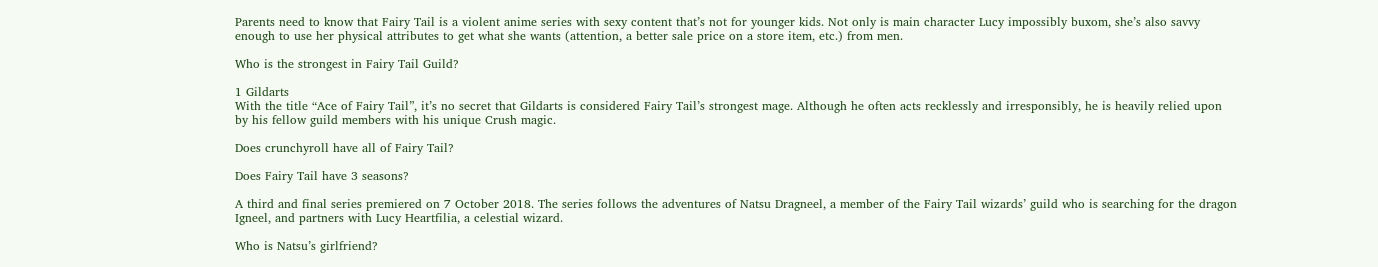Parents need to know that Fairy Tail is a violent anime series with sexy content that’s not for younger kids. Not only is main character Lucy impossibly buxom, she’s also savvy enough to use her physical attributes to get what she wants (attention, a better sale price on a store item, etc.) from men.

Who is the strongest in Fairy Tail Guild?

1 Gildarts
With the title “Ace of Fairy Tail”, it’s no secret that Gildarts is considered Fairy Tail’s strongest mage. Although he often acts recklessly and irresponsibly, he is heavily relied upon by his fellow guild members with his unique Crush magic.

Does crunchyroll have all of Fairy Tail?

Does Fairy Tail have 3 seasons?

A third and final series premiered on 7 October 2018. The series follows the adventures of Natsu Dragneel, a member of the Fairy Tail wizards’ guild who is searching for the dragon Igneel, and partners with Lucy Heartfilia, a celestial wizard.

Who is Natsu’s girlfriend?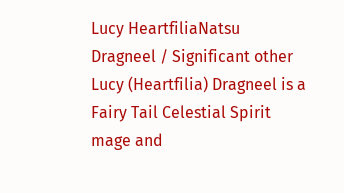Lucy HeartfiliaNatsu Dragneel / Significant other
Lucy (Heartfilia) Dragneel is a Fairy Tail Celestial Spirit mage and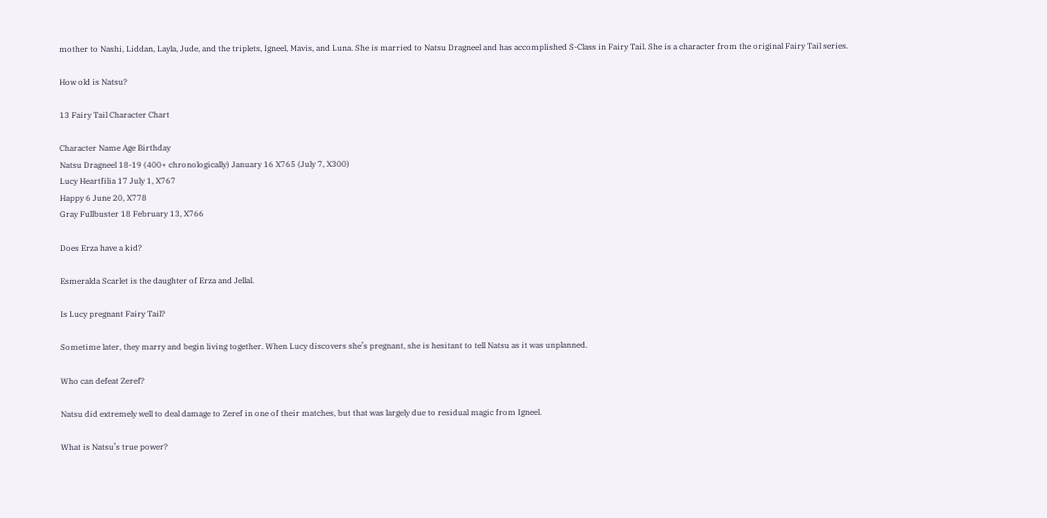mother to Nashi, Liddan, Layla, Jude, and the triplets, Igneel, Mavis, and Luna. She is married to Natsu Dragneel and has accomplished S-Class in Fairy Tail. She is a character from the original Fairy Tail series.

How old is Natsu?

13 Fairy Tail Character Chart

Character Name Age Birthday
Natsu Dragneel 18-19 (400+ chronologically) January 16 X765 (July 7, X300)
Lucy Heartfilia 17 July 1, X767
Happy 6 June 20, X778
Gray Fullbuster 18 February 13, X766

Does Erza have a kid?

Esmeralda Scarlet is the daughter of Erza and Jellal.

Is Lucy pregnant Fairy Tail?

Sometime later, they marry and begin living together. When Lucy discovers she’s pregnant, she is hesitant to tell Natsu as it was unplanned.

Who can defeat Zeref?

Natsu did extremely well to deal damage to Zeref in one of their matches, but that was largely due to residual magic from Igneel.

What is Natsu’s true power?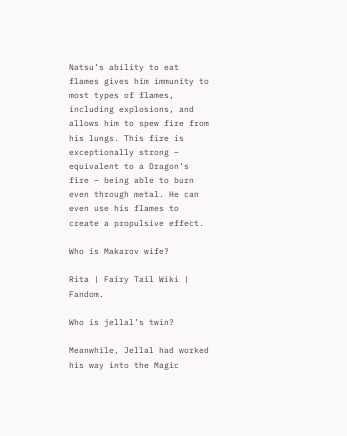Natsu’s ability to eat flames gives him immunity to most types of flames, including explosions, and allows him to spew fire from his lungs. This fire is exceptionally strong – equivalent to a Dragon’s fire – being able to burn even through metal. He can even use his flames to create a propulsive effect.

Who is Makarov wife?

Rita | Fairy Tail Wiki | Fandom.

Who is jellal’s twin?

Meanwhile, Jellal had worked his way into the Magic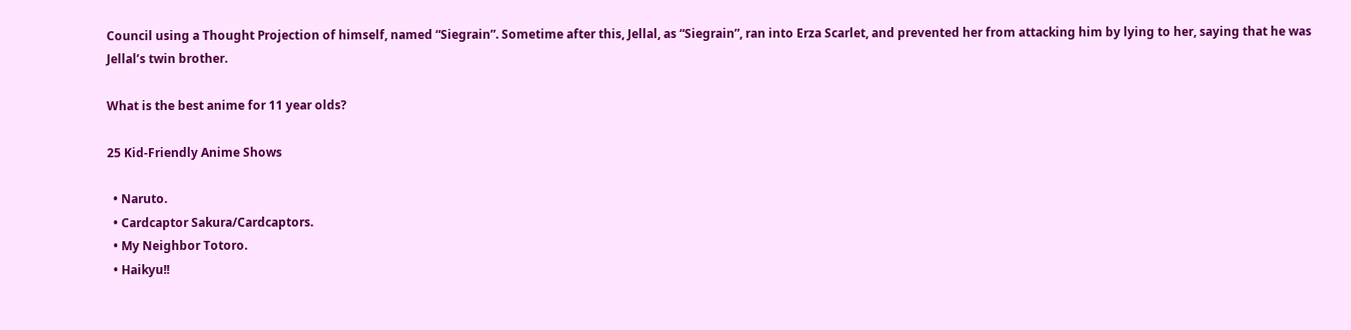Council using a Thought Projection of himself, named “Siegrain”. Sometime after this, Jellal, as “Siegrain”, ran into Erza Scarlet, and prevented her from attacking him by lying to her, saying that he was Jellal’s twin brother.

What is the best anime for 11 year olds?

25 Kid-Friendly Anime Shows

  • Naruto.
  • Cardcaptor Sakura/Cardcaptors.
  • My Neighbor Totoro.
  • Haikyu!!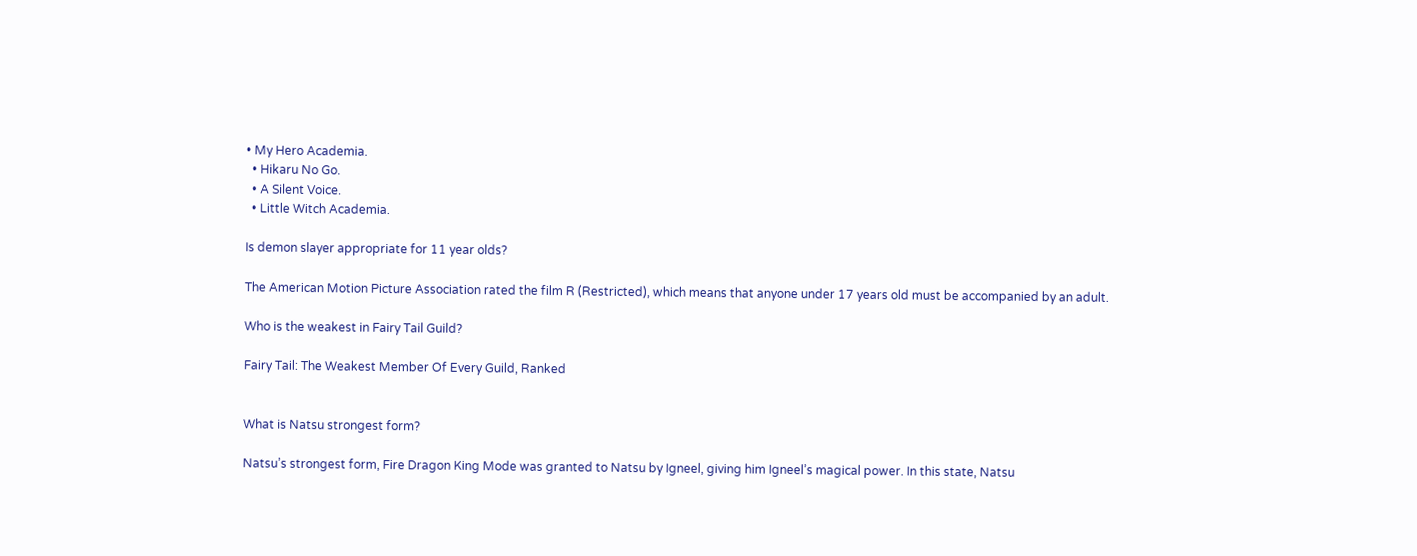• My Hero Academia.
  • Hikaru No Go.
  • A Silent Voice.
  • Little Witch Academia.

Is demon slayer appropriate for 11 year olds?

The American Motion Picture Association rated the film R (Restricted), which means that anyone under 17 years old must be accompanied by an adult.

Who is the weakest in Fairy Tail Guild?

Fairy Tail: The Weakest Member Of Every Guild, Ranked


What is Natsu strongest form?

Natsu’s strongest form, Fire Dragon King Mode was granted to Natsu by Igneel, giving him Igneel’s magical power. In this state, Natsu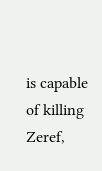is capable of killing Zeref,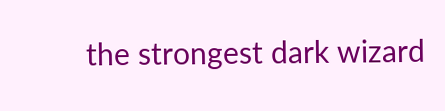the strongest dark wizard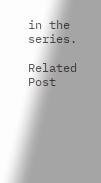in the series.

Related Post